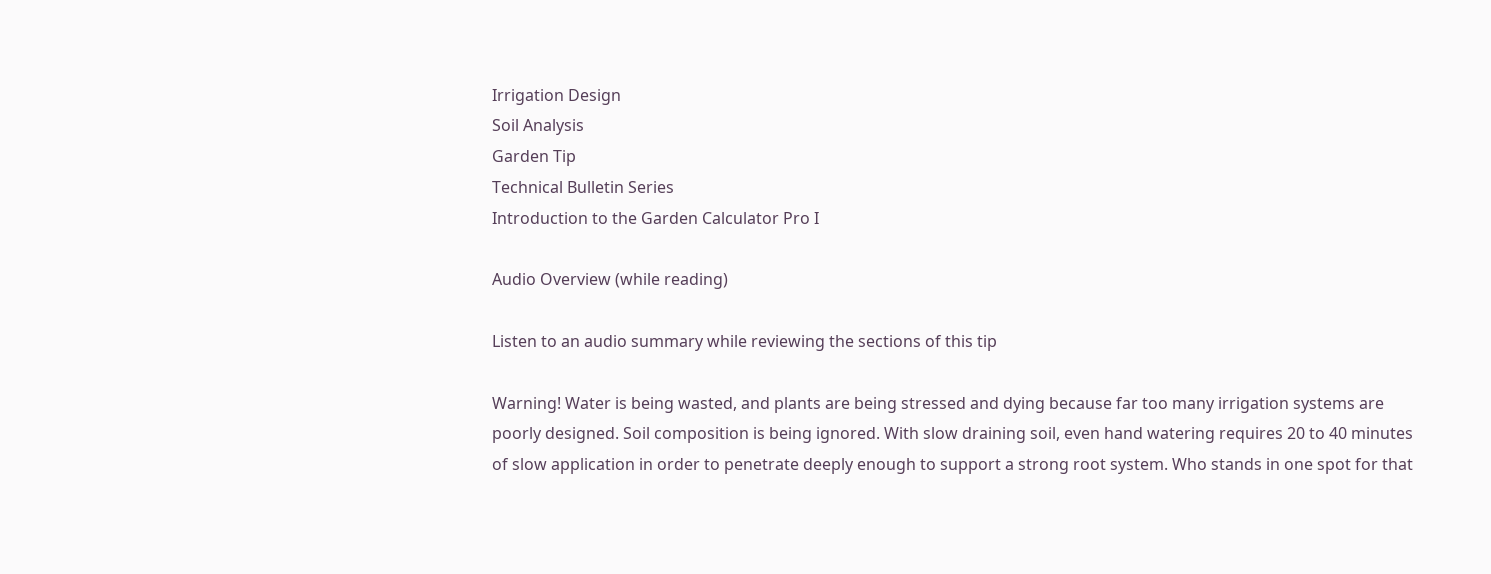Irrigation Design
Soil Analysis
Garden Tip
Technical Bulletin Series
Introduction to the Garden Calculator Pro I

Audio Overview (while reading)

Listen to an audio summary while reviewing the sections of this tip

Warning! Water is being wasted, and plants are being stressed and dying because far too many irrigation systems are poorly designed. Soil composition is being ignored. With slow draining soil, even hand watering requires 20 to 40 minutes of slow application in order to penetrate deeply enough to support a strong root system. Who stands in one spot for that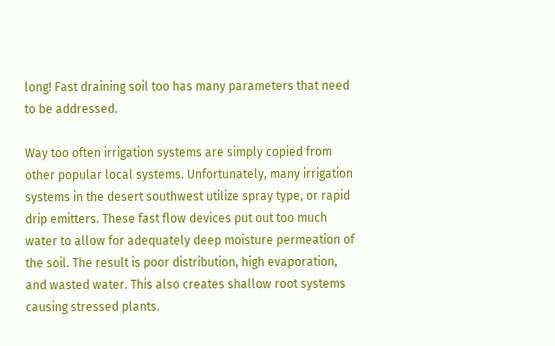long! Fast draining soil too has many parameters that need to be addressed.

Way too often irrigation systems are simply copied from other popular local systems. Unfortunately, many irrigation systems in the desert southwest utilize spray type, or rapid drip emitters. These fast flow devices put out too much water to allow for adequately deep moisture permeation of the soil. The result is poor distribution, high evaporation, and wasted water. This also creates shallow root systems causing stressed plants.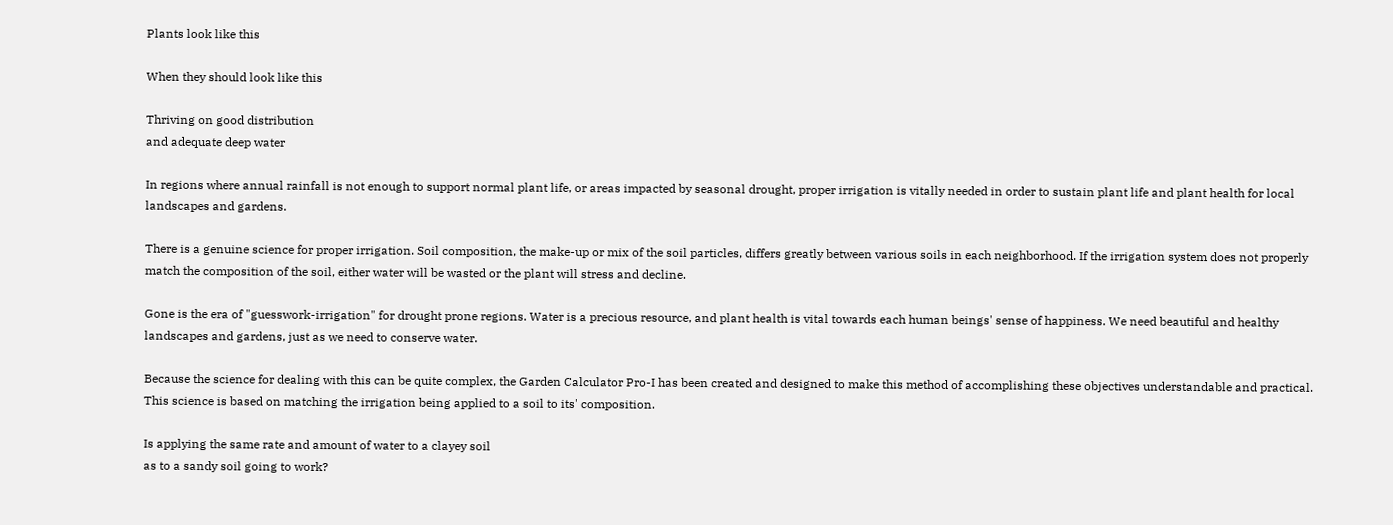Plants look like this

When they should look like this

Thriving on good distribution
and adequate deep water

In regions where annual rainfall is not enough to support normal plant life, or areas impacted by seasonal drought, proper irrigation is vitally needed in order to sustain plant life and plant health for local landscapes and gardens.

There is a genuine science for proper irrigation. Soil composition, the make-up or mix of the soil particles, differs greatly between various soils in each neighborhood. If the irrigation system does not properly match the composition of the soil, either water will be wasted or the plant will stress and decline.

Gone is the era of "guesswork-irrigation" for drought prone regions. Water is a precious resource, and plant health is vital towards each human beings' sense of happiness. We need beautiful and healthy landscapes and gardens, just as we need to conserve water.

Because the science for dealing with this can be quite complex, the Garden Calculator Pro-I has been created and designed to make this method of accomplishing these objectives understandable and practical. This science is based on matching the irrigation being applied to a soil to its' composition.

Is applying the same rate and amount of water to a clayey soil
as to a sandy soil going to work?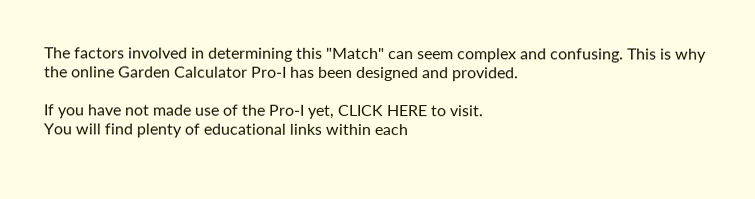The factors involved in determining this "Match" can seem complex and confusing. This is why the online Garden Calculator Pro-I has been designed and provided.

If you have not made use of the Pro-I yet, CLICK HERE to visit.
You will find plenty of educational links within each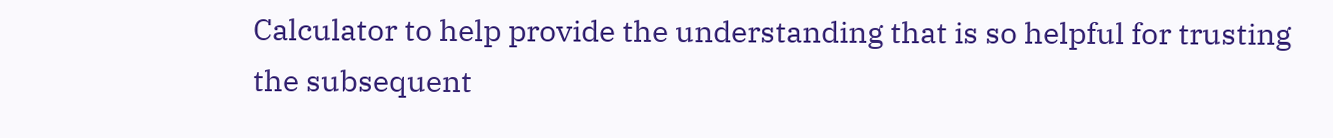Calculator to help provide the understanding that is so helpful for trusting the subsequent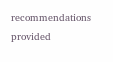recommendations provided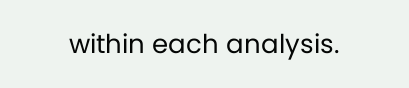within each analysis.